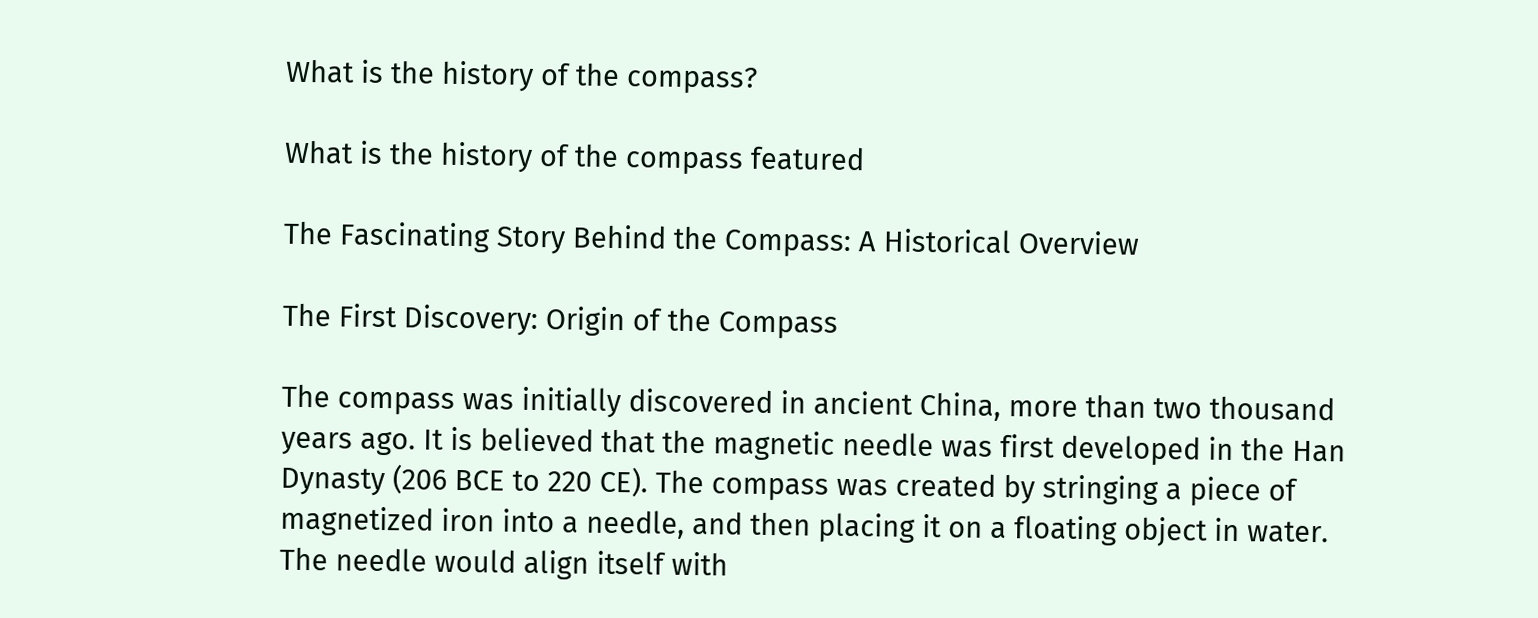What is the history of the compass?

What is the history of the compass featured

The Fascinating Story Behind the Compass: A Historical Overview

The First Discovery: Origin of the Compass

The compass was initially discovered in ancient China, more than two thousand years ago. It is believed that the magnetic needle was first developed in the Han Dynasty (206 BCE to 220 CE). The compass was created by stringing a piece of magnetized iron into a needle, and then placing it on a floating object in water. The needle would align itself with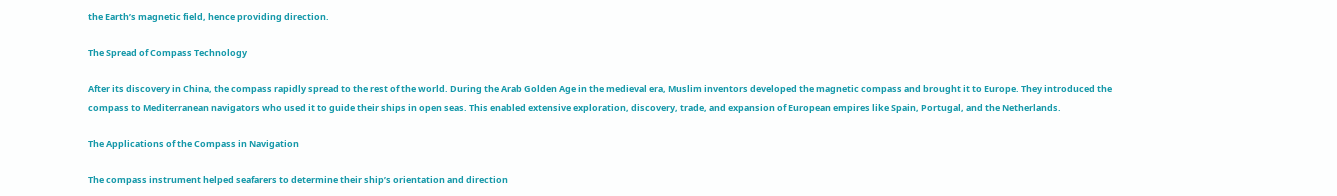the Earth’s magnetic field, hence providing direction.

The Spread of Compass Technology

After its discovery in China, the compass rapidly spread to the rest of the world. During the Arab Golden Age in the medieval era, Muslim inventors developed the magnetic compass and brought it to Europe. They introduced the compass to Mediterranean navigators who used it to guide their ships in open seas. This enabled extensive exploration, discovery, trade, and expansion of European empires like Spain, Portugal, and the Netherlands.

The Applications of the Compass in Navigation

The compass instrument helped seafarers to determine their ship’s orientation and direction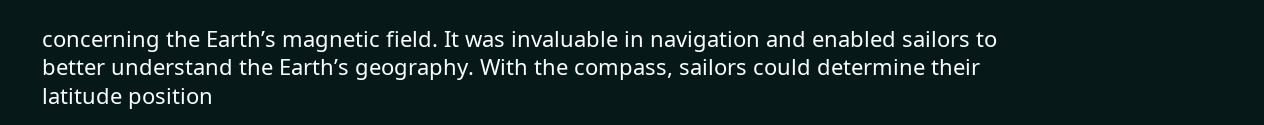concerning the Earth’s magnetic field. It was invaluable in navigation and enabled sailors to better understand the Earth’s geography. With the compass, sailors could determine their latitude position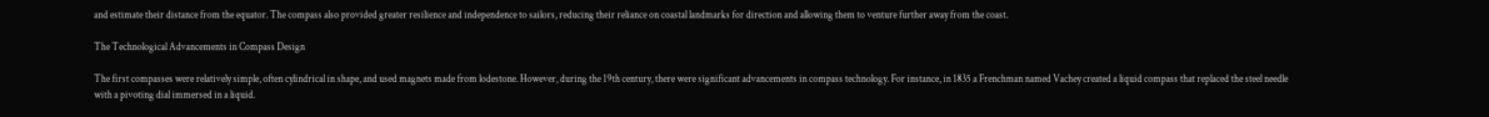and estimate their distance from the equator. The compass also provided greater resilience and independence to sailors, reducing their reliance on coastal landmarks for direction and allowing them to venture further away from the coast.

The Technological Advancements in Compass Design

The first compasses were relatively simple, often cylindrical in shape, and used magnets made from lodestone. However, during the 19th century, there were significant advancements in compass technology. For instance, in 1835 a Frenchman named Vachey created a liquid compass that replaced the steel needle with a pivoting dial immersed in a liquid.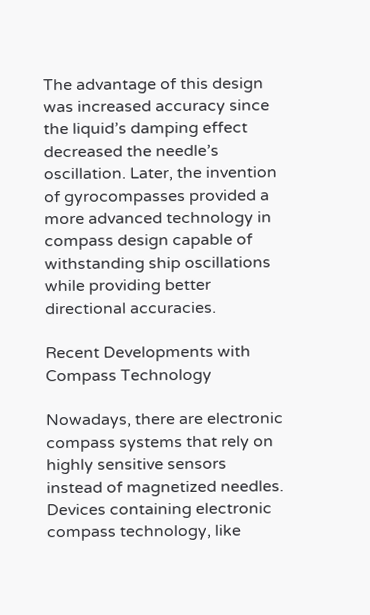The advantage of this design was increased accuracy since the liquid’s damping effect decreased the needle’s oscillation. Later, the invention of gyrocompasses provided a more advanced technology in compass design capable of withstanding ship oscillations while providing better directional accuracies.

Recent Developments with Compass Technology

Nowadays, there are electronic compass systems that rely on highly sensitive sensors instead of magnetized needles. Devices containing electronic compass technology, like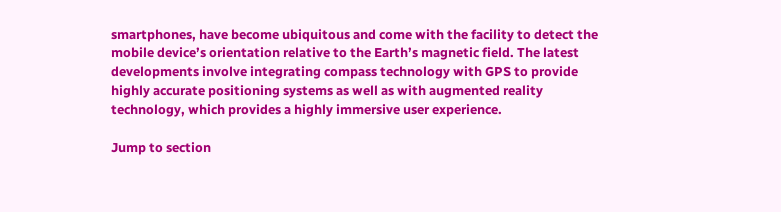smartphones, have become ubiquitous and come with the facility to detect the mobile device’s orientation relative to the Earth’s magnetic field. The latest developments involve integrating compass technology with GPS to provide highly accurate positioning systems as well as with augmented reality technology, which provides a highly immersive user experience.

Jump to section